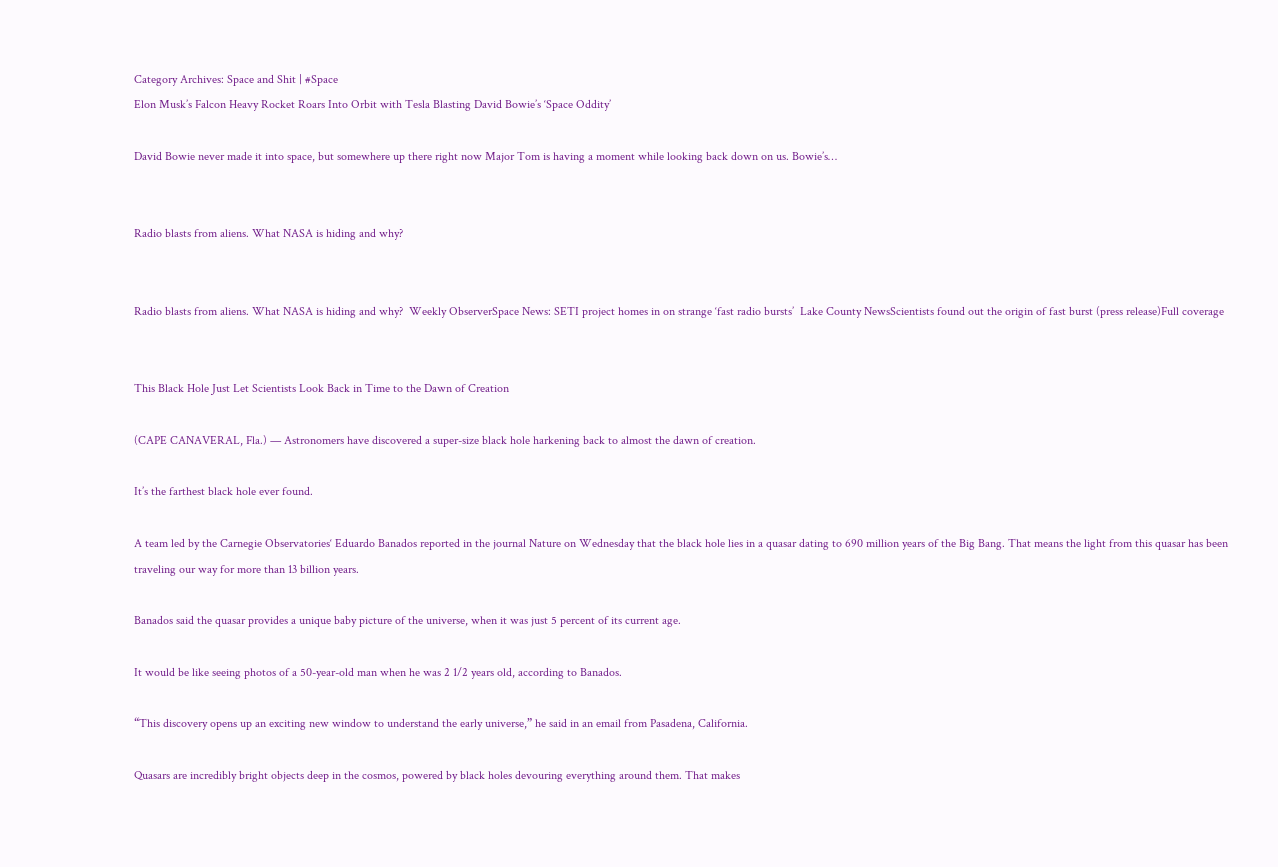Category Archives: Space and Shit | #Space
Elon Musk’s Falcon Heavy Rocket Roars Into Orbit with Tesla Blasting David Bowie’s ‘Space Oddity’

David Bowie never made it into space, but somewhere up there right now Major Tom is having a moment while looking back down on us. Bowie’s…


Radio blasts from aliens. What NASA is hiding and why?


Radio blasts from aliens. What NASA is hiding and why?  Weekly ObserverSpace News: SETI project homes in on strange ‘fast radio bursts’  Lake County NewsScientists found out the origin of fast burst (press release)Full coverage


This Black Hole Just Let Scientists Look Back in Time to the Dawn of Creation

(CAPE CANAVERAL, Fla.) — Astronomers have discovered a super-size black hole harkening back to almost the dawn of creation.

It’s the farthest black hole ever found.

A team led by the Carnegie Observatories‘ Eduardo Banados reported in the journal Nature on Wednesday that the black hole lies in a quasar dating to 690 million years of the Big Bang. That means the light from this quasar has been traveling our way for more than 13 billion years.

Banados said the quasar provides a unique baby picture of the universe, when it was just 5 percent of its current age.

It would be like seeing photos of a 50-year-old man when he was 2 1/2 years old, according to Banados.

“This discovery opens up an exciting new window to understand the early universe,” he said in an email from Pasadena, California.

Quasars are incredibly bright objects deep in the cosmos, powered by black holes devouring everything around them. That makes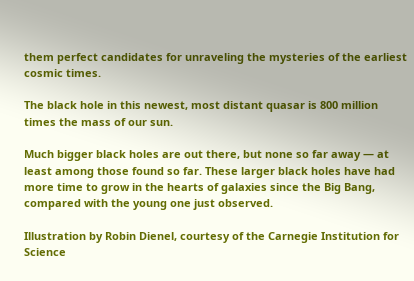them perfect candidates for unraveling the mysteries of the earliest cosmic times.

The black hole in this newest, most distant quasar is 800 million times the mass of our sun.

Much bigger black holes are out there, but none so far away — at least among those found so far. These larger black holes have had more time to grow in the hearts of galaxies since the Big Bang, compared with the young one just observed.

Illustration by Robin Dienel, courtesy of the Carnegie Institution for Science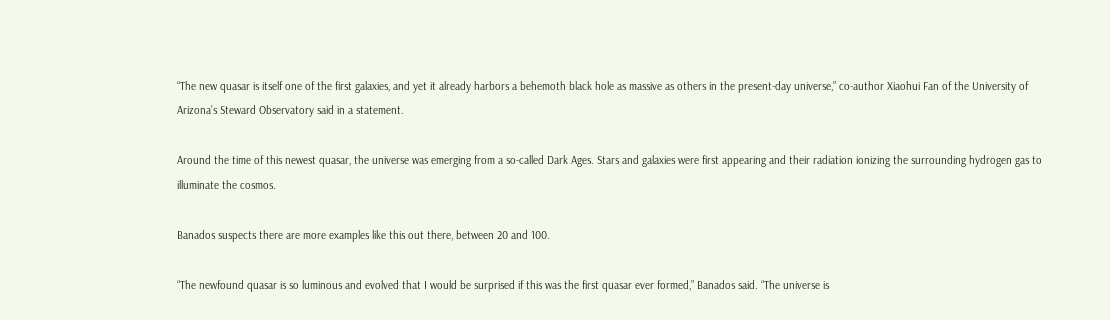“The new quasar is itself one of the first galaxies, and yet it already harbors a behemoth black hole as massive as others in the present-day universe,” co-author Xiaohui Fan of the University of Arizona’s Steward Observatory said in a statement.

Around the time of this newest quasar, the universe was emerging from a so-called Dark Ages. Stars and galaxies were first appearing and their radiation ionizing the surrounding hydrogen gas to illuminate the cosmos.

Banados suspects there are more examples like this out there, between 20 and 100.

“The newfound quasar is so luminous and evolved that I would be surprised if this was the first quasar ever formed,” Banados said. “The universe is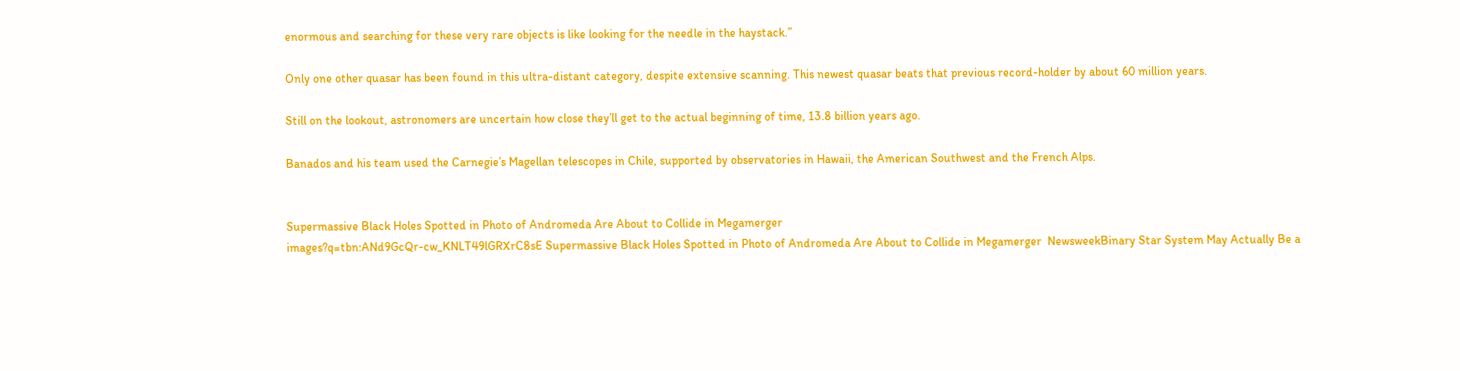enormous and searching for these very rare objects is like looking for the needle in the haystack.”

Only one other quasar has been found in this ultra-distant category, despite extensive scanning. This newest quasar beats that previous record-holder by about 60 million years.

Still on the lookout, astronomers are uncertain how close they’ll get to the actual beginning of time, 13.8 billion years ago.

Banados and his team used the Carnegie’s Magellan telescopes in Chile, supported by observatories in Hawaii, the American Southwest and the French Alps.


Supermassive Black Holes Spotted in Photo of Andromeda Are About to Collide in Megamerger
images?q=tbn:ANd9GcQr-cw_KNLT49lGRXrC8sE Supermassive Black Holes Spotted in Photo of Andromeda Are About to Collide in Megamerger  NewsweekBinary Star System May Actually Be a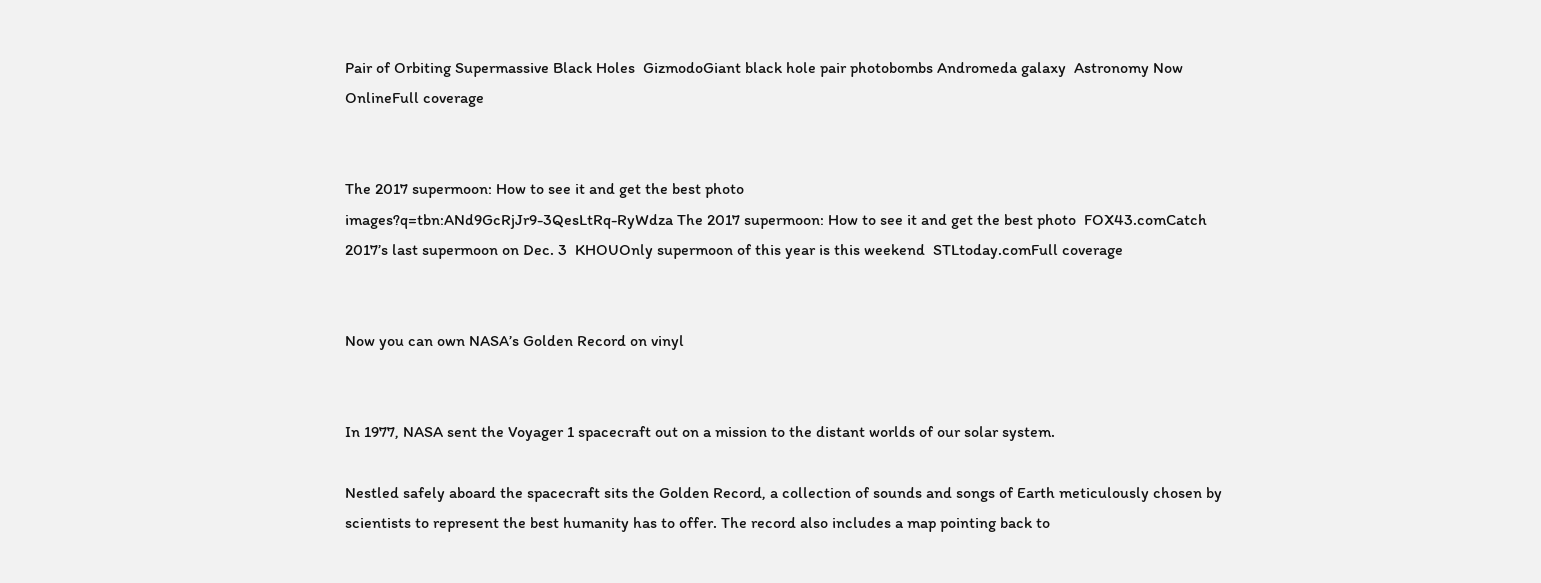Pair of Orbiting Supermassive Black Holes  GizmodoGiant black hole pair photobombs Andromeda galaxy  Astronomy Now OnlineFull coverage


The 2017 supermoon: How to see it and get the best photo
images?q=tbn:ANd9GcRjJr9-3QesLtRq-RyWdza The 2017 supermoon: How to see it and get the best photo  FOX43.comCatch 2017’s last supermoon on Dec. 3  KHOUOnly supermoon of this year is this weekend  STLtoday.comFull coverage


Now you can own NASA’s Golden Record on vinyl


In 1977, NASA sent the Voyager 1 spacecraft out on a mission to the distant worlds of our solar system.

Nestled safely aboard the spacecraft sits the Golden Record, a collection of sounds and songs of Earth meticulously chosen by scientists to represent the best humanity has to offer. The record also includes a map pointing back to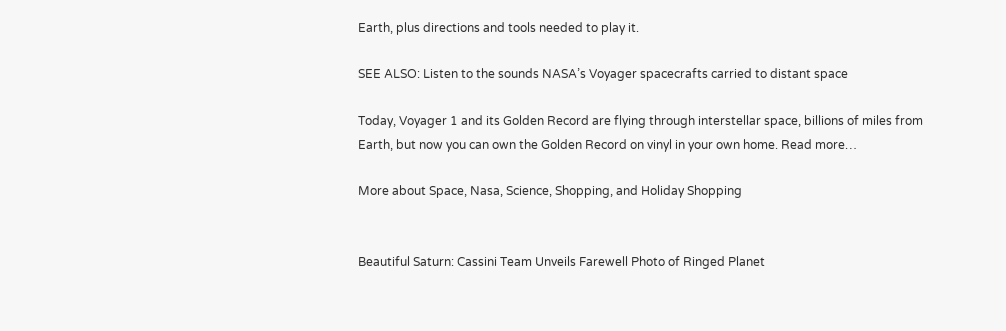Earth, plus directions and tools needed to play it.

SEE ALSO: Listen to the sounds NASA’s Voyager spacecrafts carried to distant space

Today, Voyager 1 and its Golden Record are flying through interstellar space, billions of miles from Earth, but now you can own the Golden Record on vinyl in your own home. Read more…

More about Space, Nasa, Science, Shopping, and Holiday Shopping


Beautiful Saturn: Cassini Team Unveils Farewell Photo of Ringed Planet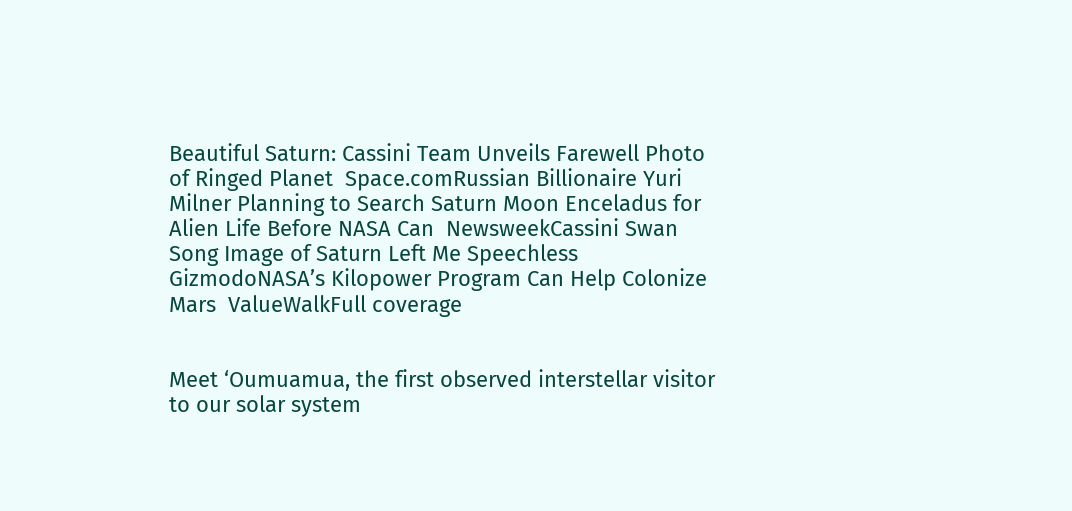Beautiful Saturn: Cassini Team Unveils Farewell Photo of Ringed Planet  Space.comRussian Billionaire Yuri Milner Planning to Search Saturn Moon Enceladus for Alien Life Before NASA Can  NewsweekCassini Swan Song Image of Saturn Left Me Speechless  GizmodoNASA’s Kilopower Program Can Help Colonize Mars  ValueWalkFull coverage


Meet ‘Oumuamua, the first observed interstellar visitor to our solar system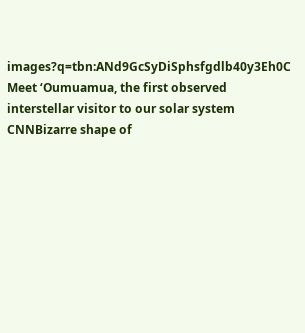images?q=tbn:ANd9GcSyDiSphsfgdlb40y3Eh0C Meet ‘Oumuamua, the first observed interstellar visitor to our solar system  CNNBizarre shape of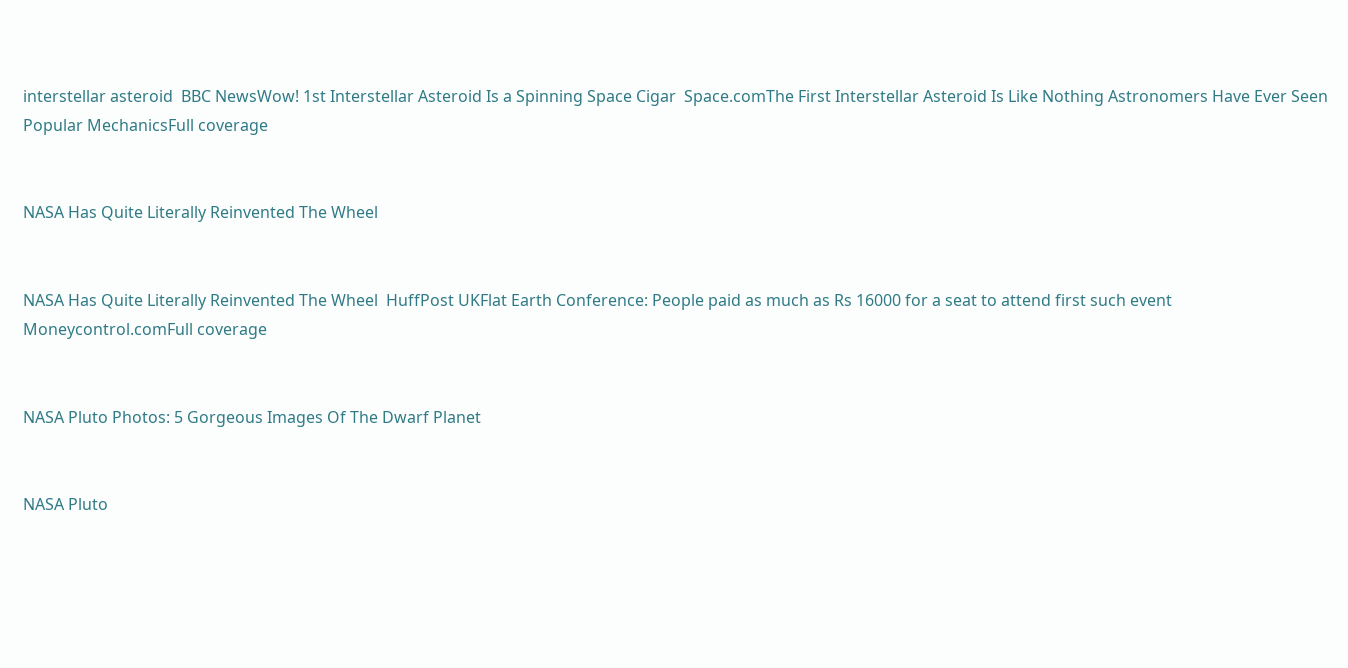interstellar asteroid  BBC NewsWow! 1st Interstellar Asteroid Is a Spinning Space Cigar  Space.comThe First Interstellar Asteroid Is Like Nothing Astronomers Have Ever Seen  Popular MechanicsFull coverage


NASA Has Quite Literally Reinvented The Wheel


NASA Has Quite Literally Reinvented The Wheel  HuffPost UKFlat Earth Conference: People paid as much as Rs 16000 for a seat to attend first such event  Moneycontrol.comFull coverage


NASA Pluto Photos: 5 Gorgeous Images Of The Dwarf Planet


NASA Pluto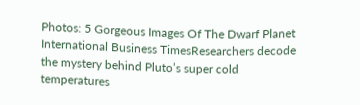Photos: 5 Gorgeous Images Of The Dwarf Planet  International Business TimesResearchers decode the mystery behind Pluto’s super cold temperatures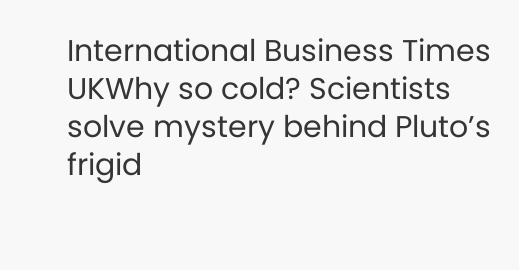International Business Times UKWhy so cold? Scientists solve mystery behind Pluto’s frigid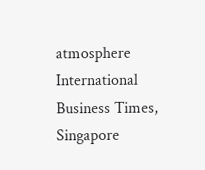atmosphere  International Business Times, Singapore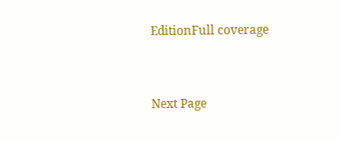EditionFull coverage


Next Page